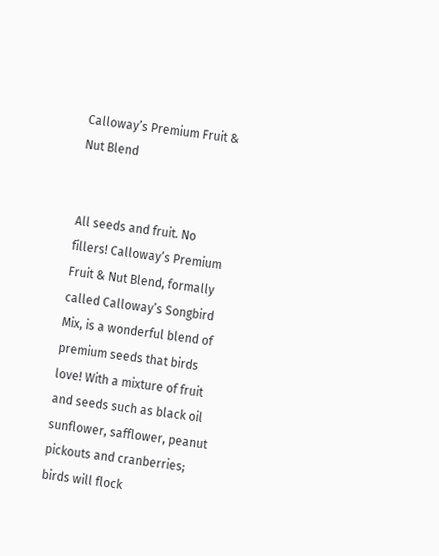Calloway’s Premium Fruit & Nut Blend


All seeds and fruit. No fillers! Calloway’s Premium Fruit & Nut Blend, formally called Calloway’s Songbird Mix, is a wonderful blend of premium seeds that birds love! With a mixture of fruit and seeds such as black oil sunflower, safflower, peanut pickouts and cranberries; birds will flock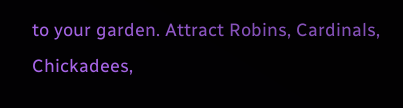to your garden. Attract Robins, Cardinals, Chickadees,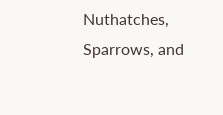Nuthatches, Sparrows, and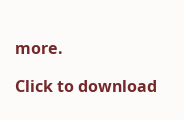more.

Click to download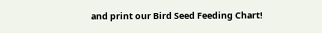and print our Bird Seed Feeding Chart!